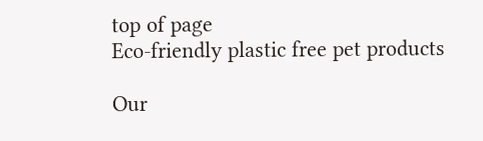top of page
Eco-friendly plastic free pet products

Our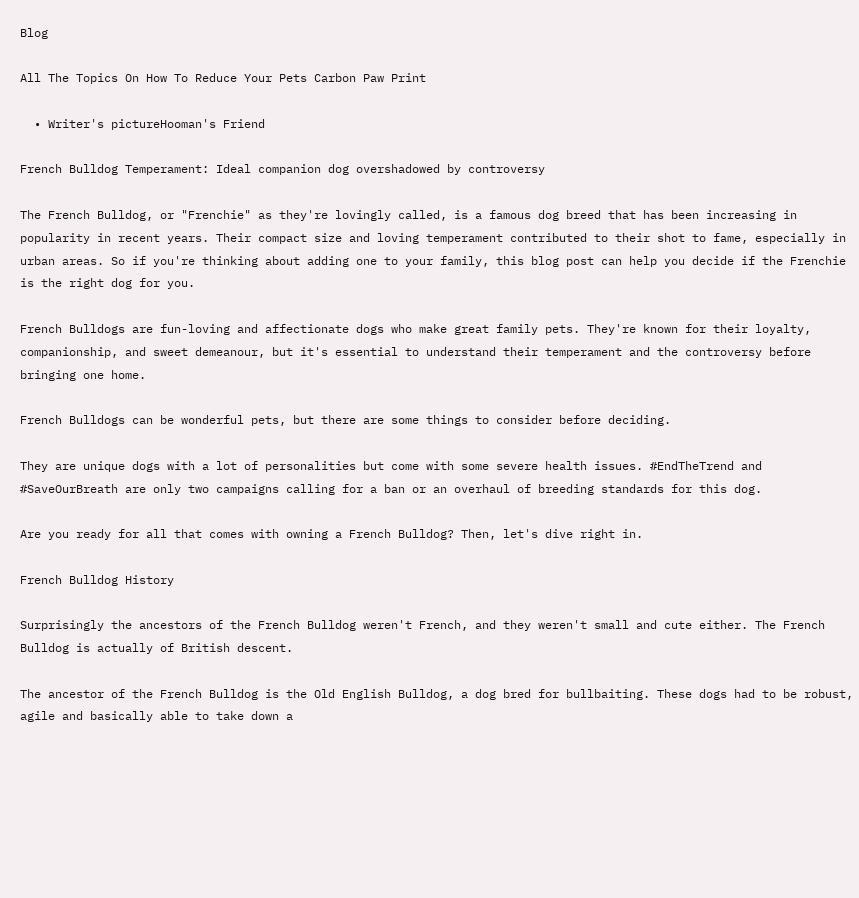Blog

All The Topics On How To Reduce Your Pets Carbon Paw Print

  • Writer's pictureHooman's Friend

French Bulldog Temperament: Ideal companion dog overshadowed by controversy

The French Bulldog, or "Frenchie" as they're lovingly called, is a famous dog breed that has been increasing in popularity in recent years. Their compact size and loving temperament contributed to their shot to fame, especially in urban areas. So if you're thinking about adding one to your family, this blog post can help you decide if the Frenchie is the right dog for you.

French Bulldogs are fun-loving and affectionate dogs who make great family pets. They're known for their loyalty, companionship, and sweet demeanour, but it's essential to understand their temperament and the controversy before bringing one home.

French Bulldogs can be wonderful pets, but there are some things to consider before deciding.

They are unique dogs with a lot of personalities but come with some severe health issues. #EndTheTrend and #SaveOurBreath are only two campaigns calling for a ban or an overhaul of breeding standards for this dog.

Are you ready for all that comes with owning a French Bulldog? Then, let's dive right in.

French Bulldog History

Surprisingly the ancestors of the French Bulldog weren't French, and they weren't small and cute either. The French Bulldog is actually of British descent.

The ancestor of the French Bulldog is the Old English Bulldog, a dog bred for bullbaiting. These dogs had to be robust, agile and basically able to take down a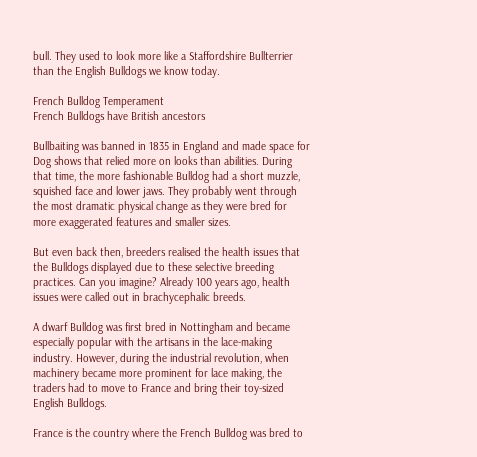bull. They used to look more like a Staffordshire Bullterrier than the English Bulldogs we know today.

French Bulldog Temperament
French Bulldogs have British ancestors

Bullbaiting was banned in 1835 in England and made space for Dog shows that relied more on looks than abilities. During that time, the more fashionable Bulldog had a short muzzle, squished face and lower jaws. They probably went through the most dramatic physical change as they were bred for more exaggerated features and smaller sizes.

But even back then, breeders realised the health issues that the Bulldogs displayed due to these selective breeding practices. Can you imagine? Already 100 years ago, health issues were called out in brachycephalic breeds.

A dwarf Bulldog was first bred in Nottingham and became especially popular with the artisans in the lace-making industry. However, during the industrial revolution, when machinery became more prominent for lace making, the traders had to move to France and bring their toy-sized English Bulldogs.

France is the country where the French Bulldog was bred to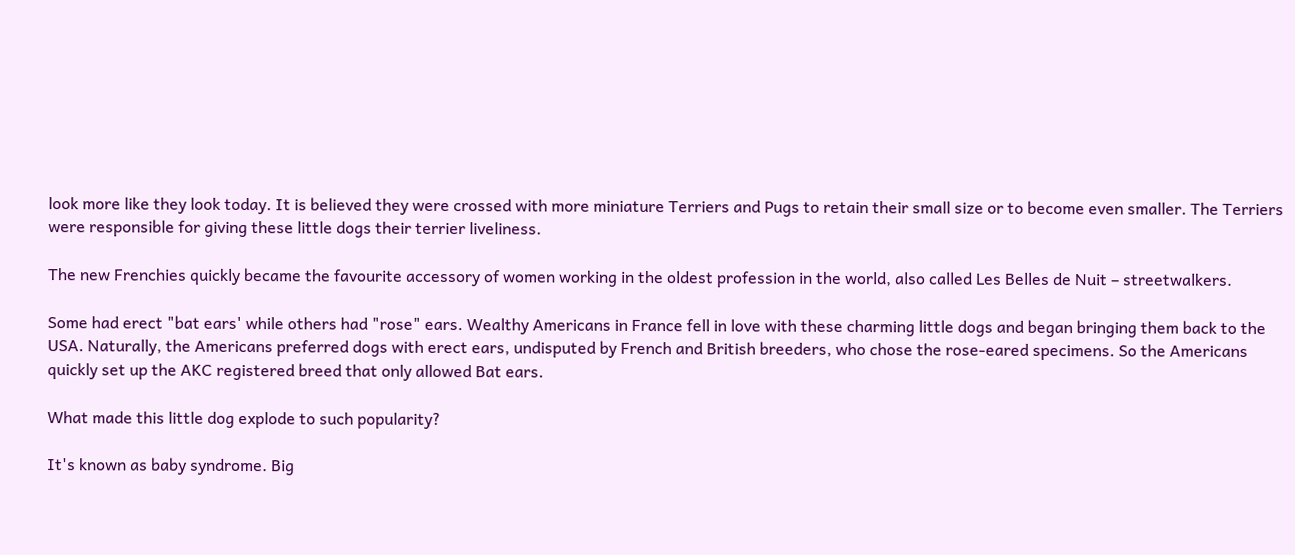look more like they look today. It is believed they were crossed with more miniature Terriers and Pugs to retain their small size or to become even smaller. The Terriers were responsible for giving these little dogs their terrier liveliness.

The new Frenchies quickly became the favourite accessory of women working in the oldest profession in the world, also called Les Belles de Nuit – streetwalkers.

Some had erect "bat ears' while others had "rose" ears. Wealthy Americans in France fell in love with these charming little dogs and began bringing them back to the USA. Naturally, the Americans preferred dogs with erect ears, undisputed by French and British breeders, who chose the rose-eared specimens. So the Americans quickly set up the AKC registered breed that only allowed Bat ears.

What made this little dog explode to such popularity?

It's known as baby syndrome. Big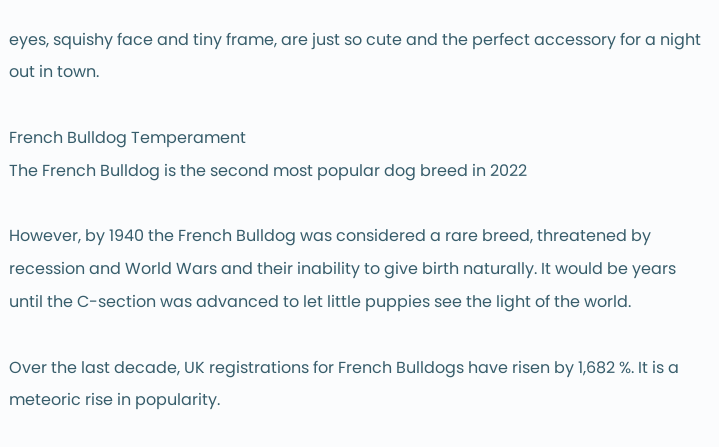eyes, squishy face and tiny frame, are just so cute and the perfect accessory for a night out in town.

French Bulldog Temperament
The French Bulldog is the second most popular dog breed in 2022

However, by 1940 the French Bulldog was considered a rare breed, threatened by recession and World Wars and their inability to give birth naturally. It would be years until the C-section was advanced to let little puppies see the light of the world.

Over the last decade, UK registrations for French Bulldogs have risen by 1,682 %. It is a meteoric rise in popularity.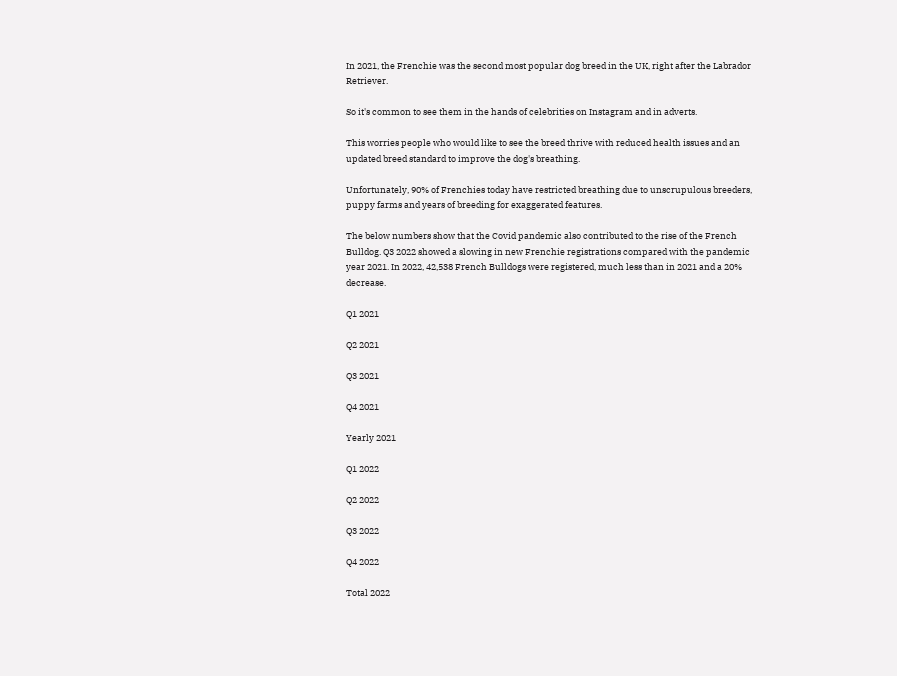In 2021, the Frenchie was the second most popular dog breed in the UK, right after the Labrador Retriever.

So it's common to see them in the hands of celebrities on Instagram and in adverts.

This worries people who would like to see the breed thrive with reduced health issues and an updated breed standard to improve the dog's breathing.

Unfortunately, 90% of Frenchies today have restricted breathing due to unscrupulous breeders, puppy farms and years of breeding for exaggerated features.

The below numbers show that the Covid pandemic also contributed to the rise of the French Bulldog. Q3 2022 showed a slowing in new Frenchie registrations compared with the pandemic year 2021. In 2022, 42,538 French Bulldogs were registered, much less than in 2021 and a 20% decrease.

Q1 2021

Q2 2021

Q3 2021

Q4 2021

Yearly 2021

Q1 2022

Q2 2022

Q3 2022

Q4 2022

Total 2022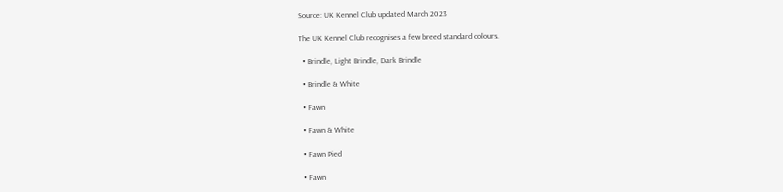Source: UK Kennel Club updated March 2023

The UK Kennel Club recognises a few breed standard colours.

  • Brindle, Light Brindle, Dark Brindle

  • Brindle & White

  • Fawn

  • Fawn & White

  • Fawn Pied

  • Fawn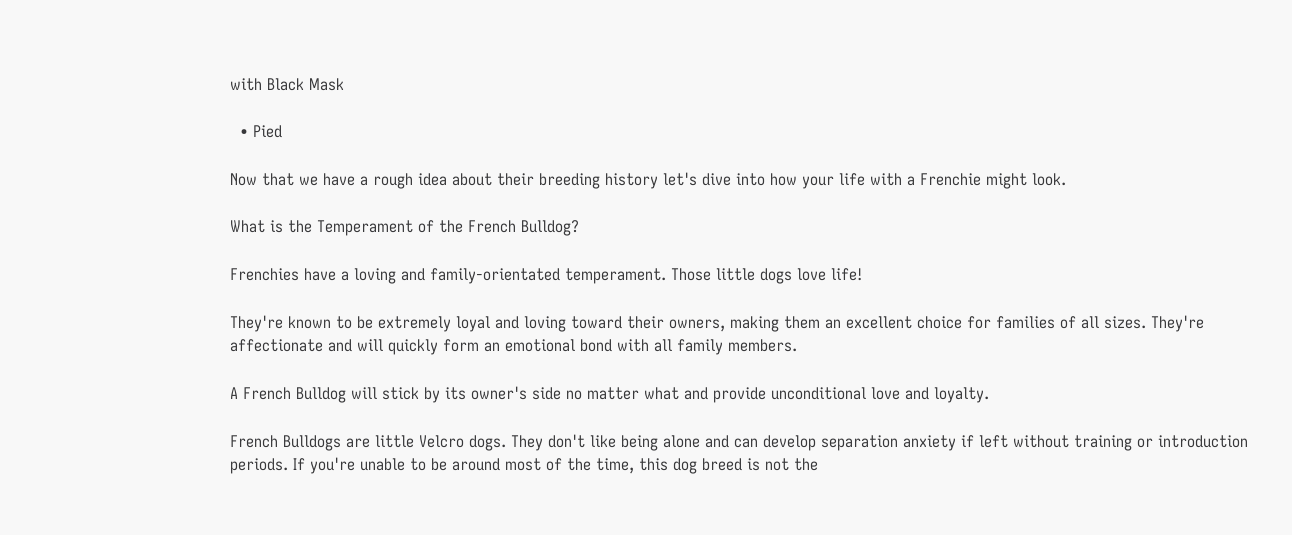with Black Mask

  • Pied

Now that we have a rough idea about their breeding history let's dive into how your life with a Frenchie might look.

What is the Temperament of the French Bulldog?

Frenchies have a loving and family-orientated temperament. Those little dogs love life!

They're known to be extremely loyal and loving toward their owners, making them an excellent choice for families of all sizes. They're affectionate and will quickly form an emotional bond with all family members.

A French Bulldog will stick by its owner's side no matter what and provide unconditional love and loyalty.

French Bulldogs are little Velcro dogs. They don't like being alone and can develop separation anxiety if left without training or introduction periods. If you're unable to be around most of the time, this dog breed is not the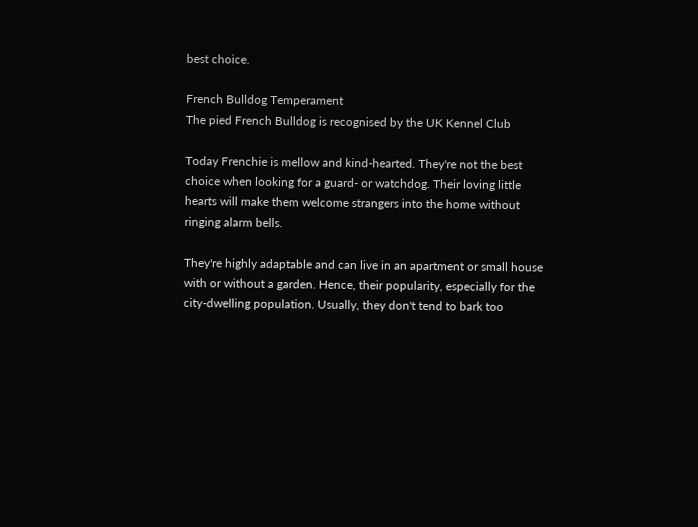best choice.

French Bulldog Temperament
The pied French Bulldog is recognised by the UK Kennel Club

Today Frenchie is mellow and kind-hearted. They're not the best choice when looking for a guard- or watchdog. Their loving little hearts will make them welcome strangers into the home without ringing alarm bells.

They're highly adaptable and can live in an apartment or small house with or without a garden. Hence, their popularity, especially for the city-dwelling population. Usually, they don't tend to bark too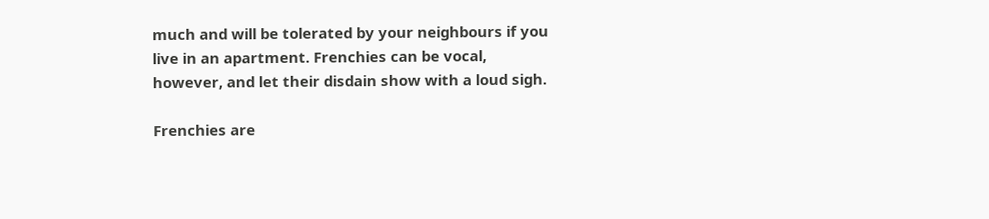much and will be tolerated by your neighbours if you live in an apartment. Frenchies can be vocal, however, and let their disdain show with a loud sigh.

Frenchies are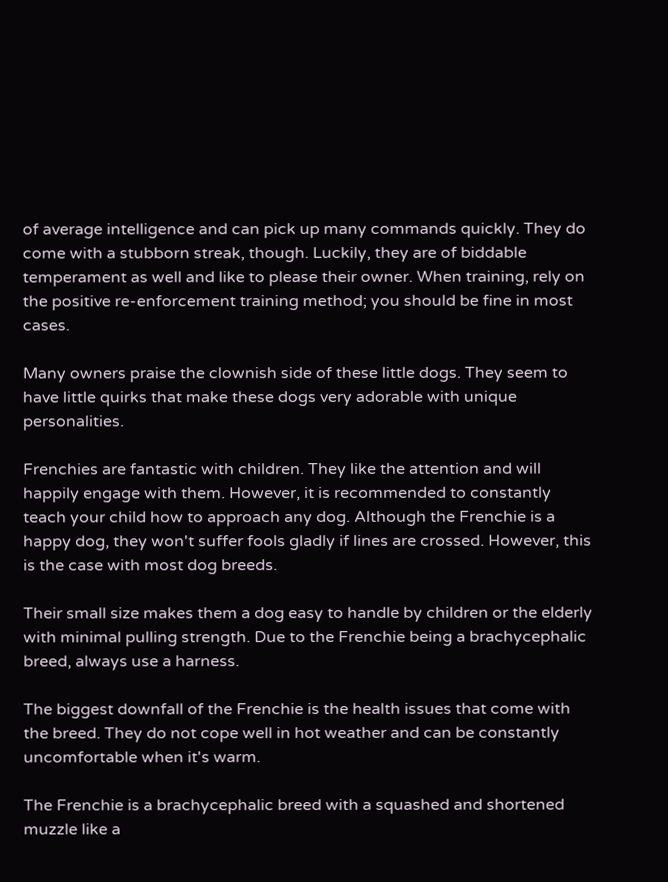of average intelligence and can pick up many commands quickly. They do come with a stubborn streak, though. Luckily, they are of biddable temperament as well and like to please their owner. When training, rely on the positive re-enforcement training method; you should be fine in most cases.

Many owners praise the clownish side of these little dogs. They seem to have little quirks that make these dogs very adorable with unique personalities.

Frenchies are fantastic with children. They like the attention and will happily engage with them. However, it is recommended to constantly teach your child how to approach any dog. Although the Frenchie is a happy dog, they won't suffer fools gladly if lines are crossed. However, this is the case with most dog breeds.

Their small size makes them a dog easy to handle by children or the elderly with minimal pulling strength. Due to the Frenchie being a brachycephalic breed, always use a harness.

The biggest downfall of the Frenchie is the health issues that come with the breed. They do not cope well in hot weather and can be constantly uncomfortable when it's warm.

The Frenchie is a brachycephalic breed with a squashed and shortened muzzle like a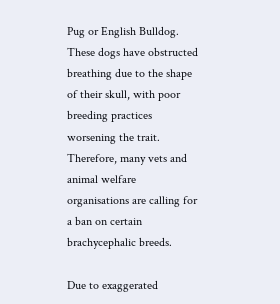Pug or English Bulldog. These dogs have obstructed breathing due to the shape of their skull, with poor breeding practices worsening the trait. Therefore, many vets and animal welfare organisations are calling for a ban on certain brachycephalic breeds.

Due to exaggerated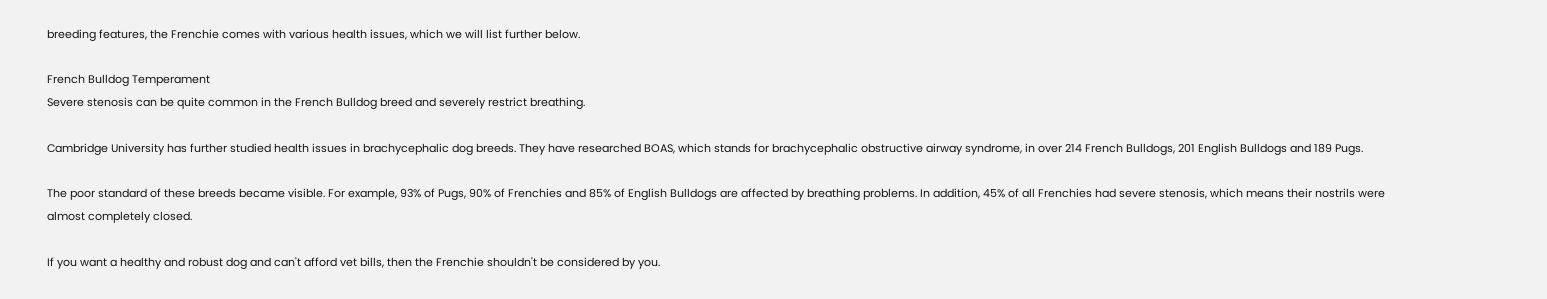breeding features, the Frenchie comes with various health issues, which we will list further below.

French Bulldog Temperament
Severe stenosis can be quite common in the French Bulldog breed and severely restrict breathing.

Cambridge University has further studied health issues in brachycephalic dog breeds. They have researched BOAS, which stands for brachycephalic obstructive airway syndrome, in over 214 French Bulldogs, 201 English Bulldogs and 189 Pugs.

The poor standard of these breeds became visible. For example, 93% of Pugs, 90% of Frenchies and 85% of English Bulldogs are affected by breathing problems. In addition, 45% of all Frenchies had severe stenosis, which means their nostrils were almost completely closed.

If you want a healthy and robust dog and can't afford vet bills, then the Frenchie shouldn't be considered by you.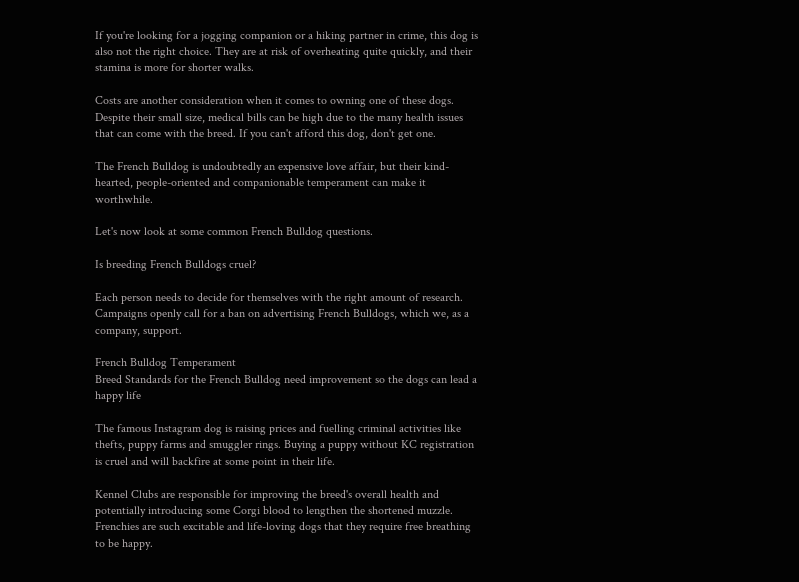If you're looking for a jogging companion or a hiking partner in crime, this dog is also not the right choice. They are at risk of overheating quite quickly, and their stamina is more for shorter walks.

Costs are another consideration when it comes to owning one of these dogs. Despite their small size, medical bills can be high due to the many health issues that can come with the breed. If you can't afford this dog, don't get one.

The French Bulldog is undoubtedly an expensive love affair, but their kind-hearted, people-oriented and companionable temperament can make it worthwhile.

Let's now look at some common French Bulldog questions.

Is breeding French Bulldogs cruel?

Each person needs to decide for themselves with the right amount of research. Campaigns openly call for a ban on advertising French Bulldogs, which we, as a company, support.

French Bulldog Temperament
Breed Standards for the French Bulldog need improvement so the dogs can lead a happy life

The famous Instagram dog is raising prices and fuelling criminal activities like thefts, puppy farms and smuggler rings. Buying a puppy without KC registration is cruel and will backfire at some point in their life.

Kennel Clubs are responsible for improving the breed's overall health and potentially introducing some Corgi blood to lengthen the shortened muzzle. Frenchies are such excitable and life-loving dogs that they require free breathing to be happy.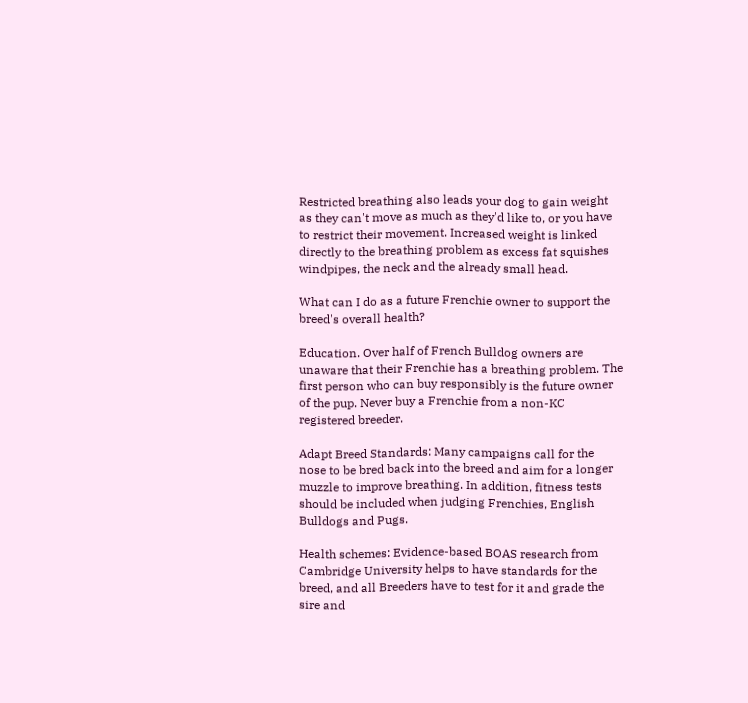Restricted breathing also leads your dog to gain weight as they can't move as much as they'd like to, or you have to restrict their movement. Increased weight is linked directly to the breathing problem as excess fat squishes windpipes, the neck and the already small head.

What can I do as a future Frenchie owner to support the breed's overall health?

Education. Over half of French Bulldog owners are unaware that their Frenchie has a breathing problem. The first person who can buy responsibly is the future owner of the pup. Never buy a Frenchie from a non-KC registered breeder.

Adapt Breed Standards: Many campaigns call for the nose to be bred back into the breed and aim for a longer muzzle to improve breathing. In addition, fitness tests should be included when judging Frenchies, English Bulldogs and Pugs.

Health schemes: Evidence-based BOAS research from Cambridge University helps to have standards for the breed, and all Breeders have to test for it and grade the sire and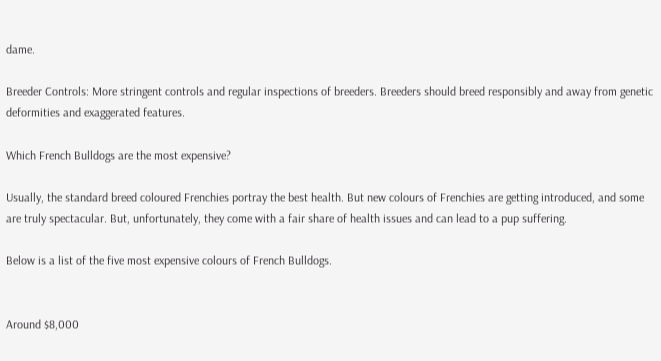dame.

Breeder Controls: More stringent controls and regular inspections of breeders. Breeders should breed responsibly and away from genetic deformities and exaggerated features.

Which French Bulldogs are the most expensive?

Usually, the standard breed coloured Frenchies portray the best health. But new colours of Frenchies are getting introduced, and some are truly spectacular. But, unfortunately, they come with a fair share of health issues and can lead to a pup suffering.

Below is a list of the five most expensive colours of French Bulldogs.


Around $8,000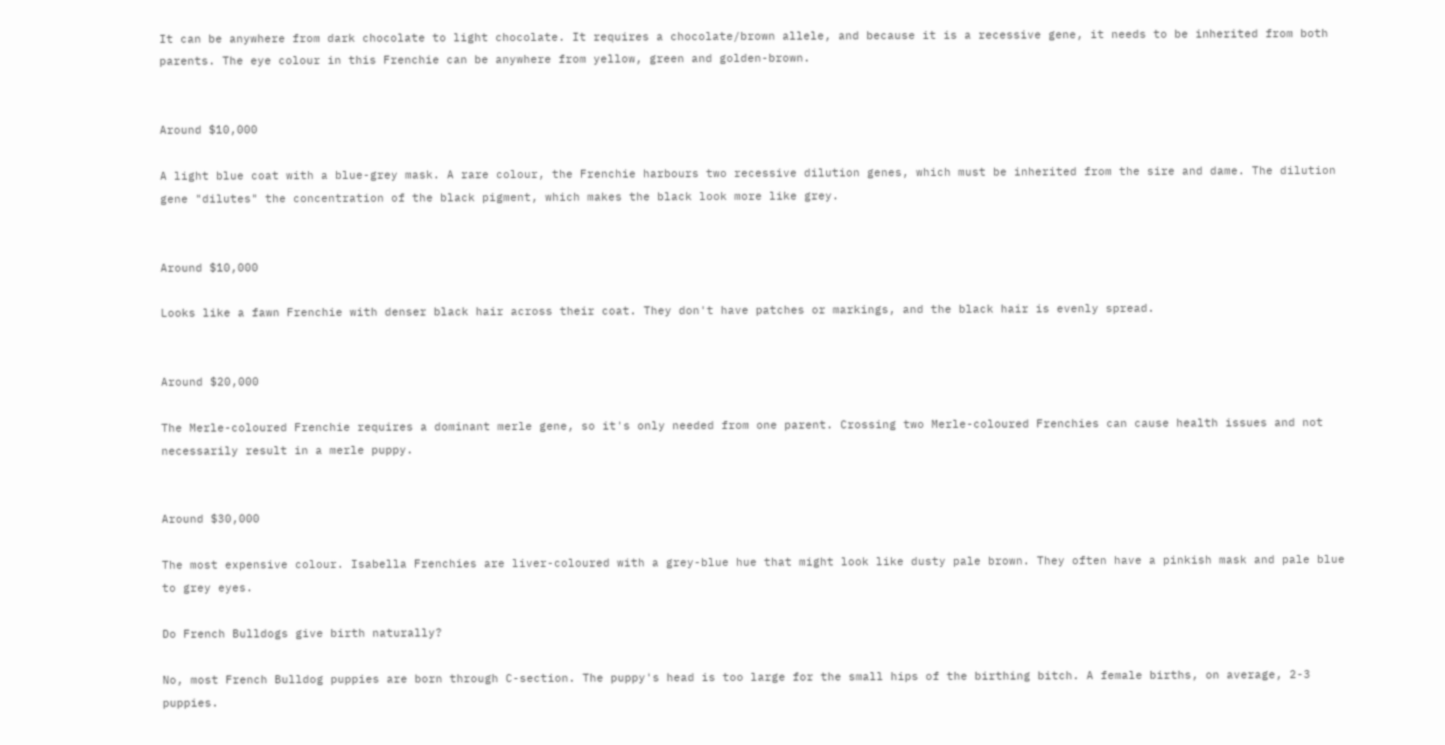It can be anywhere from dark chocolate to light chocolate. It requires a chocolate/brown allele, and because it is a recessive gene, it needs to be inherited from both parents. The eye colour in this Frenchie can be anywhere from yellow, green and golden-brown.


Around $10,000

A light blue coat with a blue-grey mask. A rare colour, the Frenchie harbours two recessive dilution genes, which must be inherited from the sire and dame. The dilution gene "dilutes" the concentration of the black pigment, which makes the black look more like grey.


Around $10,000

Looks like a fawn Frenchie with denser black hair across their coat. They don't have patches or markings, and the black hair is evenly spread.


Around $20,000

The Merle-coloured Frenchie requires a dominant merle gene, so it's only needed from one parent. Crossing two Merle-coloured Frenchies can cause health issues and not necessarily result in a merle puppy.


Around $30,000

The most expensive colour. Isabella Frenchies are liver-coloured with a grey-blue hue that might look like dusty pale brown. They often have a pinkish mask and pale blue to grey eyes.

Do French Bulldogs give birth naturally?

No, most French Bulldog puppies are born through C-section. The puppy's head is too large for the small hips of the birthing bitch. A female births, on average, 2-3 puppies.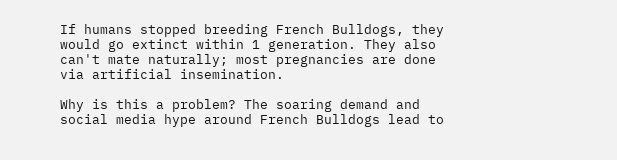If humans stopped breeding French Bulldogs, they would go extinct within 1 generation. They also can't mate naturally; most pregnancies are done via artificial insemination.

Why is this a problem? The soaring demand and social media hype around French Bulldogs lead to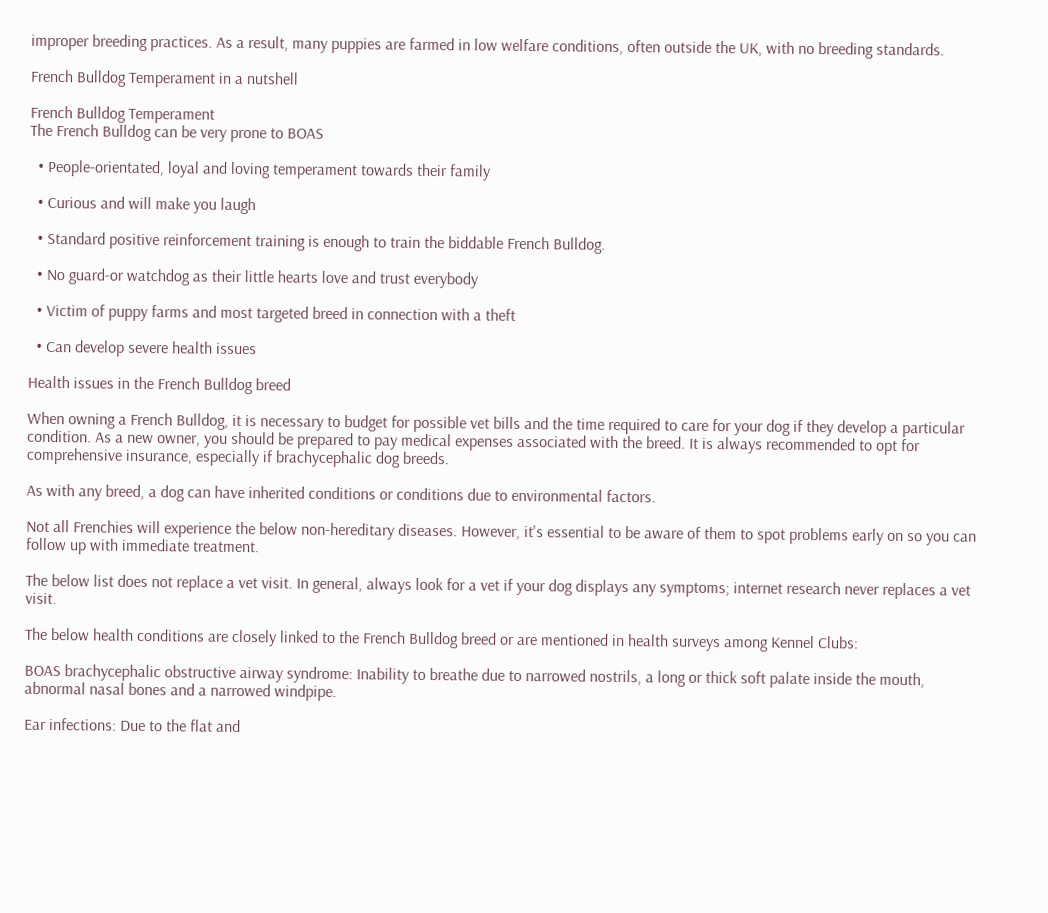improper breeding practices. As a result, many puppies are farmed in low welfare conditions, often outside the UK, with no breeding standards.

French Bulldog Temperament in a nutshell

French Bulldog Temperament
The French Bulldog can be very prone to BOAS

  • People-orientated, loyal and loving temperament towards their family

  • Curious and will make you laugh

  • Standard positive reinforcement training is enough to train the biddable French Bulldog.

  • No guard-or watchdog as their little hearts love and trust everybody

  • Victim of puppy farms and most targeted breed in connection with a theft

  • Can develop severe health issues

Health issues in the French Bulldog breed

When owning a French Bulldog, it is necessary to budget for possible vet bills and the time required to care for your dog if they develop a particular condition. As a new owner, you should be prepared to pay medical expenses associated with the breed. It is always recommended to opt for comprehensive insurance, especially if brachycephalic dog breeds.

As with any breed, a dog can have inherited conditions or conditions due to environmental factors.

Not all Frenchies will experience the below non-hereditary diseases. However, it's essential to be aware of them to spot problems early on so you can follow up with immediate treatment.

The below list does not replace a vet visit. In general, always look for a vet if your dog displays any symptoms; internet research never replaces a vet visit.

The below health conditions are closely linked to the French Bulldog breed or are mentioned in health surveys among Kennel Clubs:

BOAS brachycephalic obstructive airway syndrome: Inability to breathe due to narrowed nostrils, a long or thick soft palate inside the mouth, abnormal nasal bones and a narrowed windpipe.

Ear infections: Due to the flat and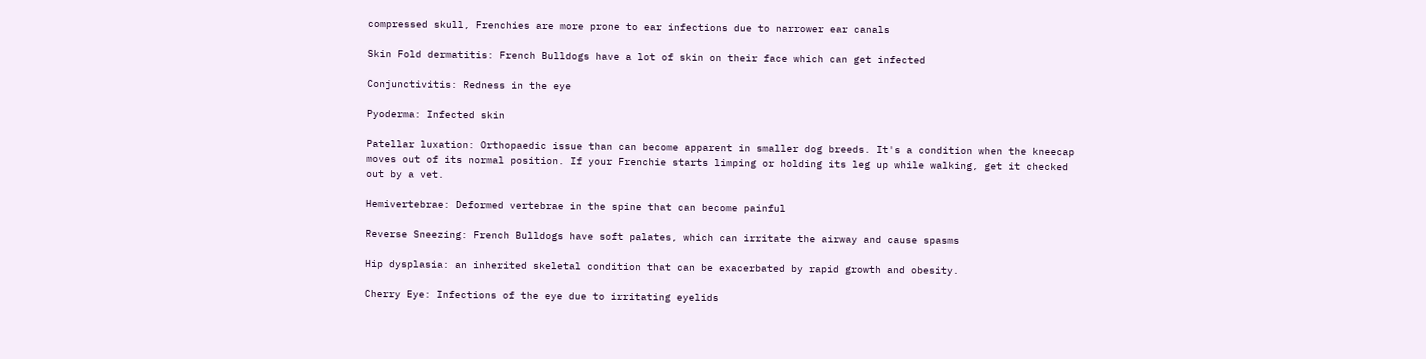compressed skull, Frenchies are more prone to ear infections due to narrower ear canals

Skin Fold dermatitis: French Bulldogs have a lot of skin on their face which can get infected

Conjunctivitis: Redness in the eye

Pyoderma: Infected skin

Patellar luxation: Orthopaedic issue than can become apparent in smaller dog breeds. It's a condition when the kneecap moves out of its normal position. If your Frenchie starts limping or holding its leg up while walking, get it checked out by a vet.

Hemivertebrae: Deformed vertebrae in the spine that can become painful

Reverse Sneezing: French Bulldogs have soft palates, which can irritate the airway and cause spasms

Hip dysplasia: an inherited skeletal condition that can be exacerbated by rapid growth and obesity.

Cherry Eye: Infections of the eye due to irritating eyelids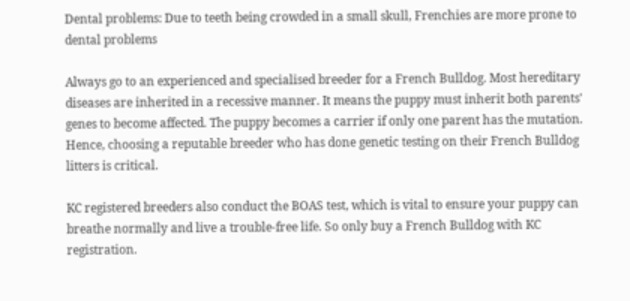Dental problems: Due to teeth being crowded in a small skull, Frenchies are more prone to dental problems

Always go to an experienced and specialised breeder for a French Bulldog. Most hereditary diseases are inherited in a recessive manner. It means the puppy must inherit both parents' genes to become affected. The puppy becomes a carrier if only one parent has the mutation. Hence, choosing a reputable breeder who has done genetic testing on their French Bulldog litters is critical.

KC registered breeders also conduct the BOAS test, which is vital to ensure your puppy can breathe normally and live a trouble-free life. So only buy a French Bulldog with KC registration.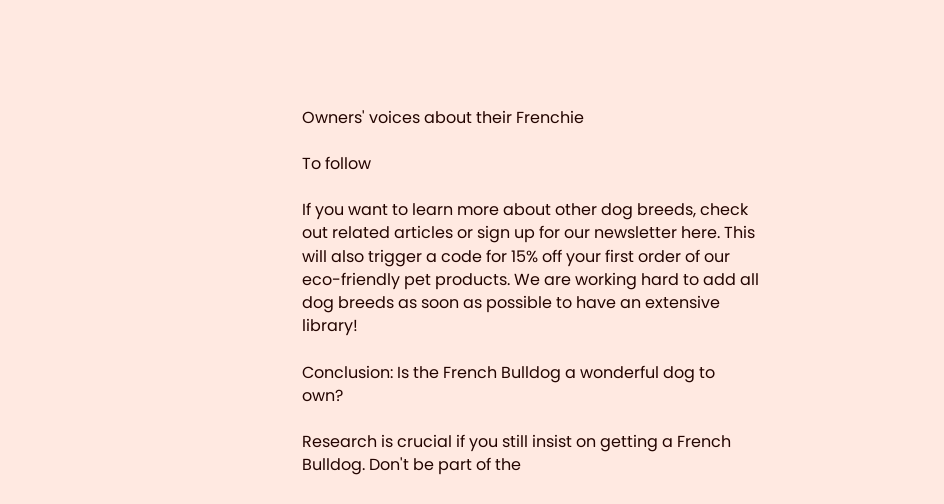Owners' voices about their Frenchie

To follow

If you want to learn more about other dog breeds, check out related articles or sign up for our newsletter here. This will also trigger a code for 15% off your first order of our eco-friendly pet products. We are working hard to add all dog breeds as soon as possible to have an extensive library!

Conclusion: Is the French Bulldog a wonderful dog to own?

Research is crucial if you still insist on getting a French Bulldog. Don't be part of the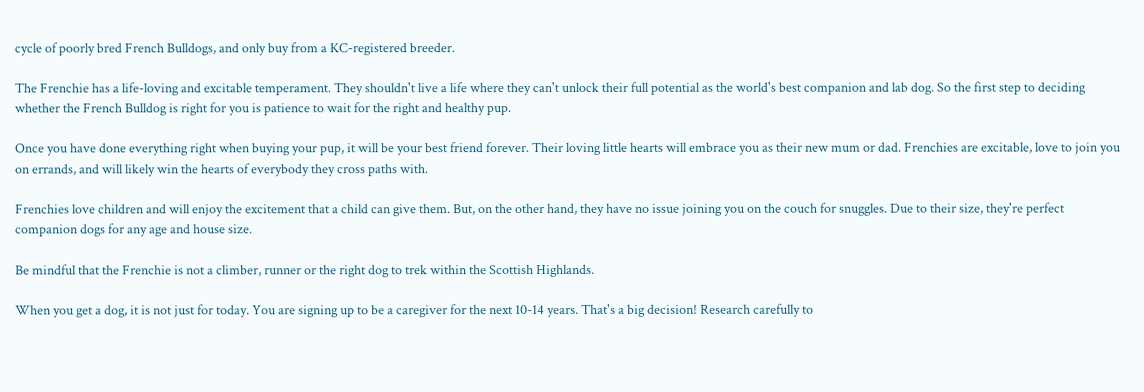cycle of poorly bred French Bulldogs, and only buy from a KC-registered breeder.

The Frenchie has a life-loving and excitable temperament. They shouldn't live a life where they can't unlock their full potential as the world's best companion and lab dog. So the first step to deciding whether the French Bulldog is right for you is patience to wait for the right and healthy pup.

Once you have done everything right when buying your pup, it will be your best friend forever. Their loving little hearts will embrace you as their new mum or dad. Frenchies are excitable, love to join you on errands, and will likely win the hearts of everybody they cross paths with.

Frenchies love children and will enjoy the excitement that a child can give them. But, on the other hand, they have no issue joining you on the couch for snuggles. Due to their size, they're perfect companion dogs for any age and house size.

Be mindful that the Frenchie is not a climber, runner or the right dog to trek within the Scottish Highlands.

When you get a dog, it is not just for today. You are signing up to be a caregiver for the next 10-14 years. That's a big decision! Research carefully to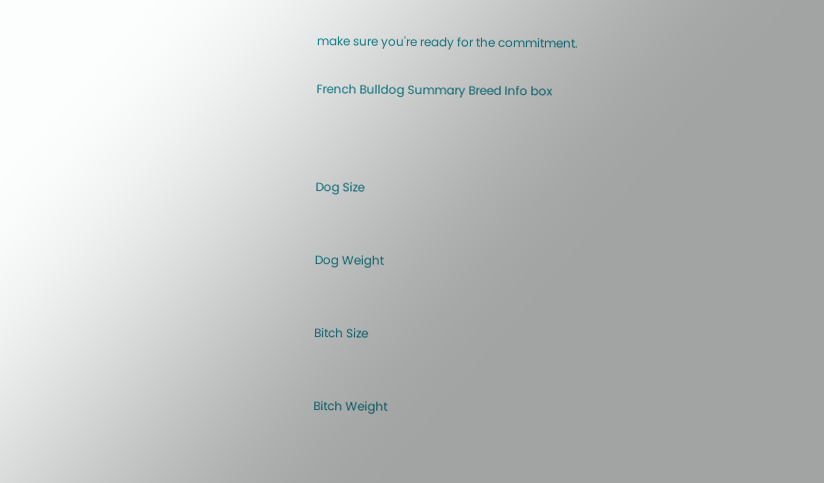make sure you're ready for the commitment.

French Bulldog Summary Breed Info box



Dog Size


Dog Weight


Bitch Size


Bitch Weight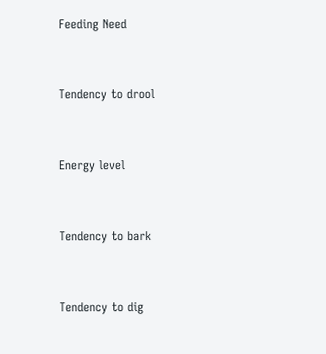Feeding Need


Tendency to drool


Energy level


Tendency to bark


Tendency to dig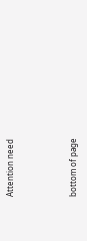Attention need



bottom of page